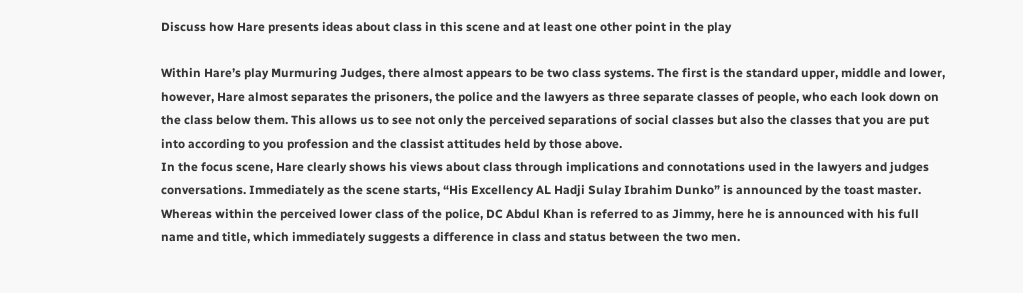Discuss how Hare presents ideas about class in this scene and at least one other point in the play

Within Hare’s play Murmuring Judges, there almost appears to be two class systems. The first is the standard upper, middle and lower, however, Hare almost separates the prisoners, the police and the lawyers as three separate classes of people, who each look down on the class below them. This allows us to see not only the perceived separations of social classes but also the classes that you are put into according to you profession and the classist attitudes held by those above.
In the focus scene, Hare clearly shows his views about class through implications and connotations used in the lawyers and judges conversations. Immediately as the scene starts, “His Excellency AL Hadji Sulay Ibrahim Dunko” is announced by the toast master. Whereas within the perceived lower class of the police, DC Abdul Khan is referred to as Jimmy, here he is announced with his full name and title, which immediately suggests a difference in class and status between the two men.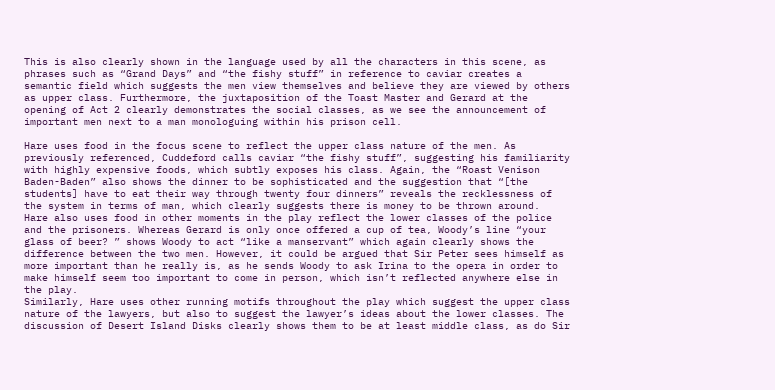This is also clearly shown in the language used by all the characters in this scene, as phrases such as “Grand Days” and “the fishy stuff” in reference to caviar creates a semantic field which suggests the men view themselves and believe they are viewed by others as upper class. Furthermore, the juxtaposition of the Toast Master and Gerard at the opening of Act 2 clearly demonstrates the social classes, as we see the announcement of important men next to a man monologuing within his prison cell.

Hare uses food in the focus scene to reflect the upper class nature of the men. As previously referenced, Cuddeford calls caviar “the fishy stuff”, suggesting his familiarity with highly expensive foods, which subtly exposes his class. Again, the “Roast Venison Baden-Baden” also shows the dinner to be sophisticated and the suggestion that “[the students] have to eat their way through twenty four dinners” reveals the recklessness of the system in terms of man, which clearly suggests there is money to be thrown around.
Hare also uses food in other moments in the play reflect the lower classes of the police and the prisoners. Whereas Gerard is only once offered a cup of tea, Woody’s line “your glass of beer? ” shows Woody to act “like a manservant” which again clearly shows the difference between the two men. However, it could be argued that Sir Peter sees himself as more important than he really is, as he sends Woody to ask Irina to the opera in order to make himself seem too important to come in person, which isn’t reflected anywhere else in the play.
Similarly, Hare uses other running motifs throughout the play which suggest the upper class nature of the lawyers, but also to suggest the lawyer’s ideas about the lower classes. The discussion of Desert Island Disks clearly shows them to be at least middle class, as do Sir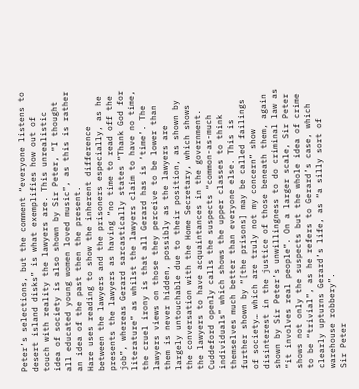Peter’s selections, but the comment “everyone listens to desert island disks” is what exemplifies how out of touch with reality the lawyers are. This unrealistic idea of society is also shown by Sir Peter, “I thought all educated young women loved music”, as this is rather an idea of the past then the present.
Hare uses reading to show the inherent difference between the lawyers and the prisoners especially, as he presents the lawyers as having “no time to read off the job”, whereas Gerard sarcastically states “Thank God for literature” as whilst the lawyers claim to have no time, the cruel irony is that all Gerard has is ‘time’. The lawyers views on those they perceive to be lower than them is never hidden, possibly as the lawyers are largely untouchable due to their position, as shown by the conversation with the Home Secretary, which shows the lawyers to have acquaintances in the government.
Cuddeford openly calls the suspects “common-as-much individuals” which shows the upper classes to think themselves much better than everyone else. This is further shown by “[the prisons] may be called failings of society… which are truly not my concern” show disinterest in the justice of those beneath them, again shown by Sir Peter’s unwillingness to do criminal law as “it involves real people”. On a larger scale, Sir Peter shows not only the suspects but the whole idea of crime to be “trivial”, as he refers to Gerard’s case, which clearly upturns Gerard’s life, as “a silly sort of warehouse robbery”.
Sir Peter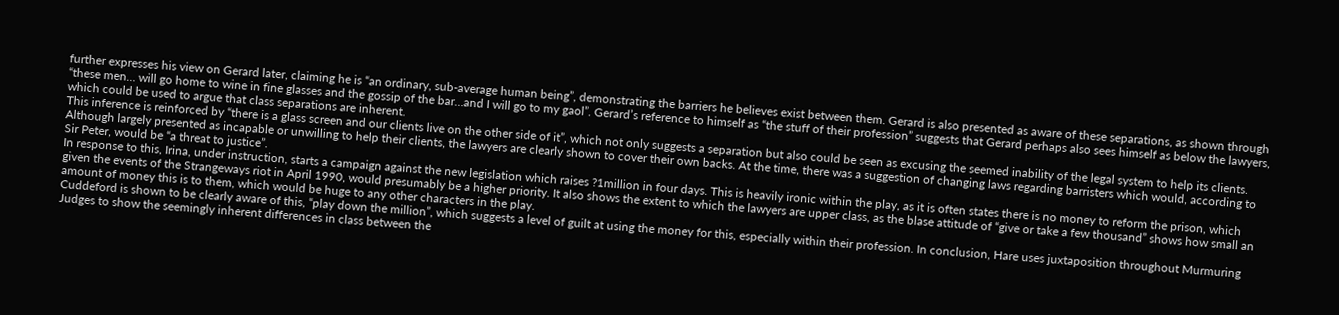further expresses his view on Gerard later, claiming he is “an ordinary, sub-average human being”, demonstrating the barriers he believes exist between them. Gerard is also presented as aware of these separations, as shown through “these men… will go home to wine in fine glasses and the gossip of the bar…and I will go to my gaol”. Gerard’s reference to himself as “the stuff of their profession” suggests that Gerard perhaps also sees himself as below the lawyers, which could be used to argue that class separations are inherent.
This inference is reinforced by “there is a glass screen and our clients live on the other side of it”, which not only suggests a separation but also could be seen as excusing the seemed inability of the legal system to help its clients. Although largely presented as incapable or unwilling to help their clients, the lawyers are clearly shown to cover their own backs. At the time, there was a suggestion of changing laws regarding barristers which would, according to Sir Peter, would be “a threat to justice”.
In response to this, Irina, under instruction, starts a campaign against the new legislation which raises ?1million in four days. This is heavily ironic within the play, as it is often states there is no money to reform the prison, which given the events of the Strangeways riot in April 1990, would presumably be a higher priority. It also shows the extent to which the lawyers are upper class, as the blase attitude of “give or take a few thousand” shows how small an amount of money this is to them, which would be huge to any other characters in the play.
Cuddeford is shown to be clearly aware of this, “play down the million”, which suggests a level of guilt at using the money for this, especially within their profession. In conclusion, Hare uses juxtaposition throughout Murmuring Judges to show the seemingly inherent differences in class between the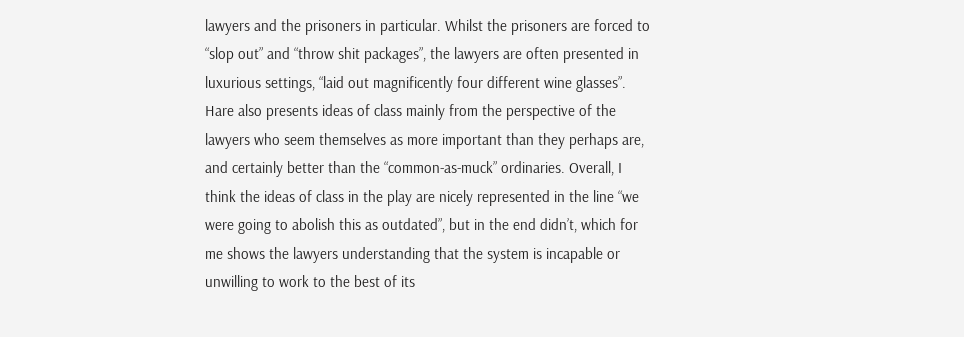lawyers and the prisoners in particular. Whilst the prisoners are forced to “slop out” and “throw shit packages”, the lawyers are often presented in luxurious settings, “laid out magnificently four different wine glasses”.
Hare also presents ideas of class mainly from the perspective of the lawyers who seem themselves as more important than they perhaps are, and certainly better than the “common-as-muck” ordinaries. Overall, I think the ideas of class in the play are nicely represented in the line “we were going to abolish this as outdated”, but in the end didn’t, which for me shows the lawyers understanding that the system is incapable or unwilling to work to the best of its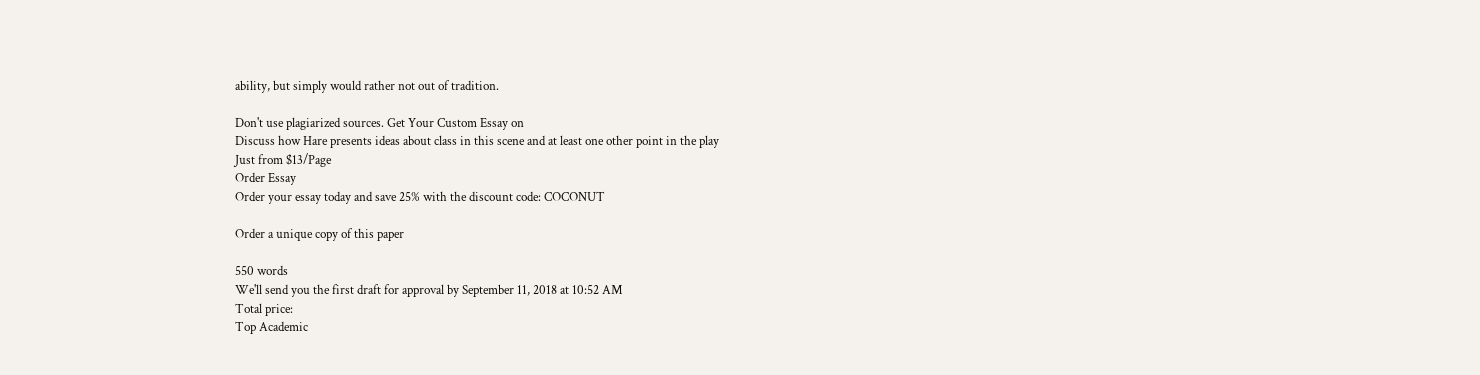ability, but simply would rather not out of tradition.

Don't use plagiarized sources. Get Your Custom Essay on
Discuss how Hare presents ideas about class in this scene and at least one other point in the play
Just from $13/Page
Order Essay
Order your essay today and save 25% with the discount code: COCONUT

Order a unique copy of this paper

550 words
We'll send you the first draft for approval by September 11, 2018 at 10:52 AM
Total price:
Top Academic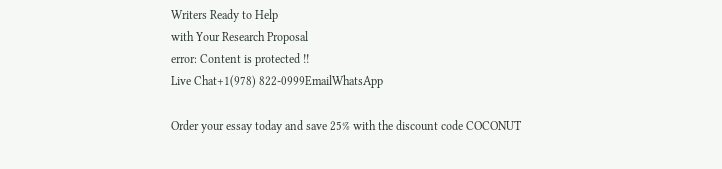Writers Ready to Help
with Your Research Proposal
error: Content is protected !!
Live Chat+1(978) 822-0999EmailWhatsApp

Order your essay today and save 25% with the discount code COCONUT